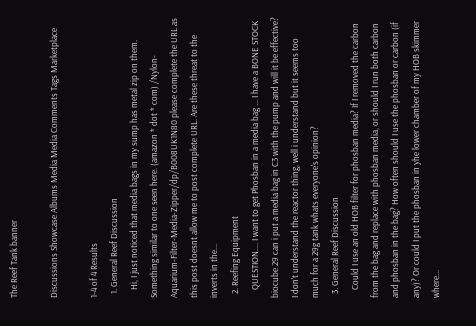The Reef Tank banner

Discussions Showcase Albums Media Media Comments Tags Marketplace

1-4 of 4 Results
  1. General Reef Discussion
    Hi, I just noticed that media bags in my sump has metal zip on them. Something similar to one seen here. (amazon * dot * com) /Nylon-Aquarium-Filter-Media-Zipper/dp/B008UK1N80 please complete the URL as this post doesnt allow me to post complete URL. Are these threat to the inverts in the...
  2. Reefing Equipment
    QUESTION.... I want to get Phosban in a media bag ... I have a BONE STOCK biocube 29 can i put a media bag in C3 with the pump and will it be effective? I don't understand the reactor thing, well i understand but it seems too much for a 29g tank whats everyone's opinion?
  3. General Reef Discussion
    Could I use an old HOB filter for phosban media? If I removed the carbon from the bag and replace with phosban media, or should I run both carbon and phosban in the bag? How often should I use the phosban or carbon (if any)? Or could I put the phosban in yhe lower chamber of my HOB skimmer where...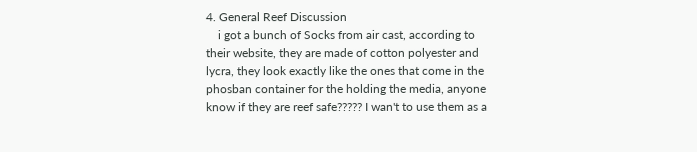4. General Reef Discussion
    i got a bunch of Socks from air cast, according to their website, they are made of cotton polyester and lycra, they look exactly like the ones that come in the phosban container for the holding the media, anyone know if they are reef safe????? I wan't to use them as a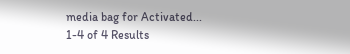media bag for Activated...
1-4 of 4 Results